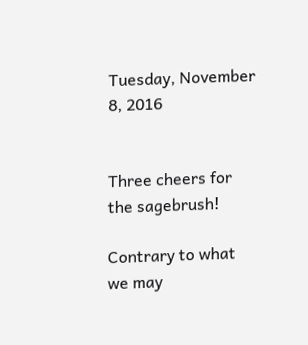Tuesday, November 8, 2016


Three cheers for the sagebrush!

Contrary to what we may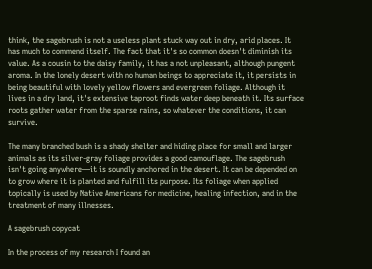think, the sagebrush is not a useless plant stuck way out in dry, arid places. It has much to commend itself. The fact that it's so common doesn't diminish its value. As a cousin to the daisy family, it has a not unpleasant, although pungent aroma. In the lonely desert with no human beings to appreciate it, it persists in being beautiful with lovely yellow flowers and evergreen foliage. Although it lives in a dry land, it's extensive taproot finds water deep beneath it. Its surface roots gather water from the sparse rains, so whatever the conditions, it can survive.

The many branched bush is a shady shelter and hiding place for small and larger animals as its silver-gray foliage provides a good camouflage. The sagebrush isn't going anywhere—it is soundly anchored in the desert. It can be depended on to grow where it is planted and fulfill its purpose. Its foliage when applied topically is used by Native Americans for medicine, healing infection, and in the treatment of many illnesses.

A sagebrush copycat

In the process of my research I found an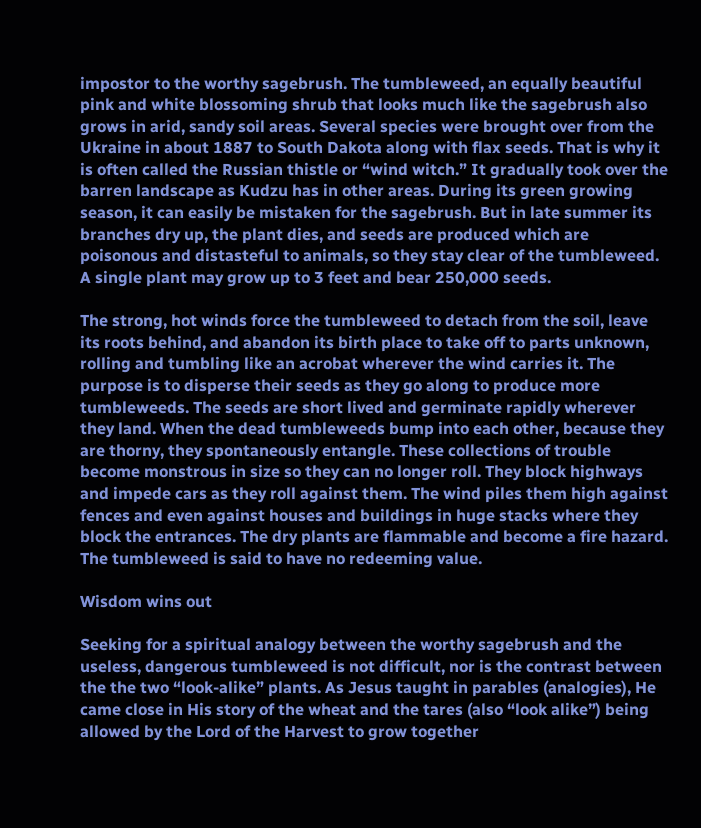impostor to the worthy sagebrush. The tumbleweed, an equally beautiful pink and white blossoming shrub that looks much like the sagebrush also grows in arid, sandy soil areas. Several species were brought over from the Ukraine in about 1887 to South Dakota along with flax seeds. That is why it is often called the Russian thistle or “wind witch.” It gradually took over the barren landscape as Kudzu has in other areas. During its green growing season, it can easily be mistaken for the sagebrush. But in late summer its branches dry up, the plant dies, and seeds are produced which are poisonous and distasteful to animals, so they stay clear of the tumbleweed. A single plant may grow up to 3 feet and bear 250,000 seeds.

The strong, hot winds force the tumbleweed to detach from the soil, leave its roots behind, and abandon its birth place to take off to parts unknown, rolling and tumbling like an acrobat wherever the wind carries it. The purpose is to disperse their seeds as they go along to produce more tumbleweeds. The seeds are short lived and germinate rapidly wherever they land. When the dead tumbleweeds bump into each other, because they are thorny, they spontaneously entangle. These collections of trouble become monstrous in size so they can no longer roll. They block highways and impede cars as they roll against them. The wind piles them high against fences and even against houses and buildings in huge stacks where they block the entrances. The dry plants are flammable and become a fire hazard. The tumbleweed is said to have no redeeming value.

Wisdom wins out

Seeking for a spiritual analogy between the worthy sagebrush and the useless, dangerous tumbleweed is not difficult, nor is the contrast between the the two “look-alike” plants. As Jesus taught in parables (analogies), He came close in His story of the wheat and the tares (also “look alike”) being allowed by the Lord of the Harvest to grow together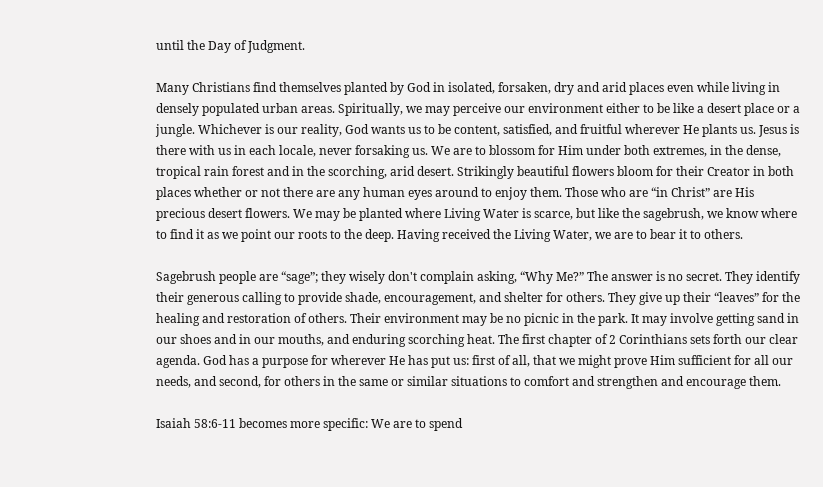until the Day of Judgment.

Many Christians find themselves planted by God in isolated, forsaken, dry and arid places even while living in densely populated urban areas. Spiritually, we may perceive our environment either to be like a desert place or a jungle. Whichever is our reality, God wants us to be content, satisfied, and fruitful wherever He plants us. Jesus is there with us in each locale, never forsaking us. We are to blossom for Him under both extremes, in the dense, tropical rain forest and in the scorching, arid desert. Strikingly beautiful flowers bloom for their Creator in both places whether or not there are any human eyes around to enjoy them. Those who are “in Christ” are His precious desert flowers. We may be planted where Living Water is scarce, but like the sagebrush, we know where to find it as we point our roots to the deep. Having received the Living Water, we are to bear it to others.

Sagebrush people are “sage”; they wisely don't complain asking, “Why Me?” The answer is no secret. They identify their generous calling to provide shade, encouragement, and shelter for others. They give up their “leaves” for the healing and restoration of others. Their environment may be no picnic in the park. It may involve getting sand in our shoes and in our mouths, and enduring scorching heat. The first chapter of 2 Corinthians sets forth our clear agenda. God has a purpose for wherever He has put us: first of all, that we might prove Him sufficient for all our needs, and second, for others in the same or similar situations to comfort and strengthen and encourage them.

Isaiah 58:6-11 becomes more specific: We are to spend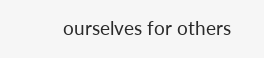ourselves for others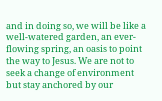and in doing so, we will be like a well-watered garden, an ever-flowing spring, an oasis to point the way to Jesus. We are not to seek a change of environment but stay anchored by our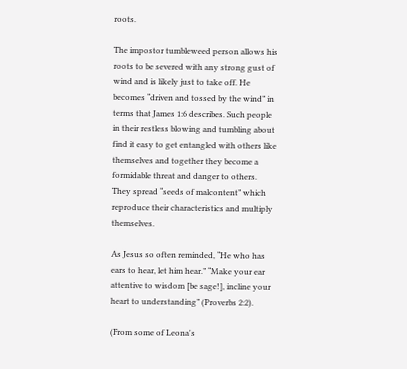roots.

The impostor tumbleweed person allows his roots to be severed with any strong gust of wind and is likely just to take off. He becomes “driven and tossed by the wind” in terms that James 1:6 describes. Such people in their restless blowing and tumbling about find it easy to get entangled with others like themselves and together they become a formidable threat and danger to others. They spread “seeds of malcontent” which reproduce their characteristics and multiply themselves.

As Jesus so often reminded, “He who has ears to hear, let him hear.” “Make your ear attentive to wisdom [be sage!], incline your heart to understanding” (Proverbs 2:2).

(From some of Leona's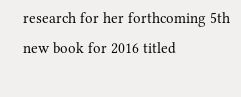research for her forthcoming 5th new book for 2016 titled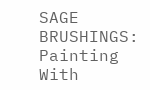SAGE BRUSHINGS: Painting With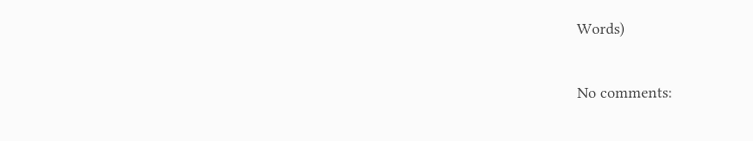Words)

No comments: